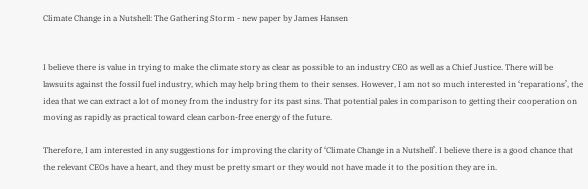Climate Change in a Nutshell: The Gathering Storm - new paper by James Hansen


I believe there is value in trying to make the climate story as clear as possible to an industry CEO as well as a Chief Justice. There will be lawsuits against the fossil fuel industry, which may help bring them to their senses. However, I am not so much interested in ‘reparations’, the idea that we can extract a lot of money from the industry for its past sins. That potential pales in comparison to getting their cooperation on moving as rapidly as practical toward clean carbon-free energy of the future.

Therefore, I am interested in any suggestions for improving the clarity of ‘Climate Change in a Nutshell’. I believe there is a good chance that the relevant CEOs have a heart, and they must be pretty smart or they would not have made it to the position they are in.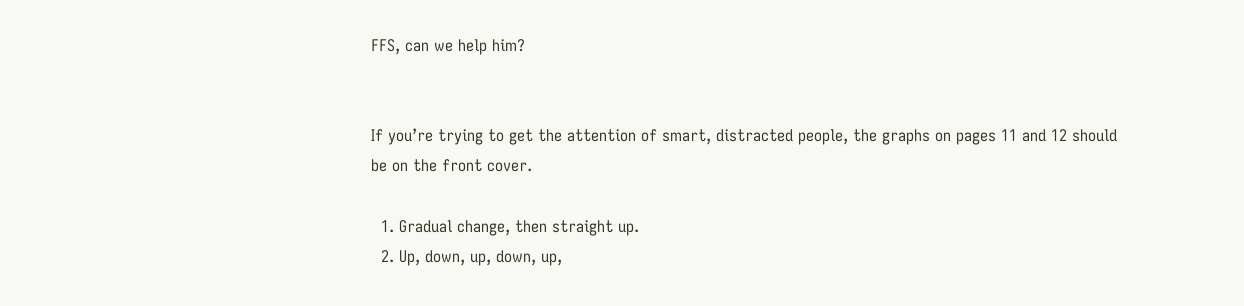FFS, can we help him?


If you’re trying to get the attention of smart, distracted people, the graphs on pages 11 and 12 should be on the front cover.

  1. Gradual change, then straight up.
  2. Up, down, up, down, up,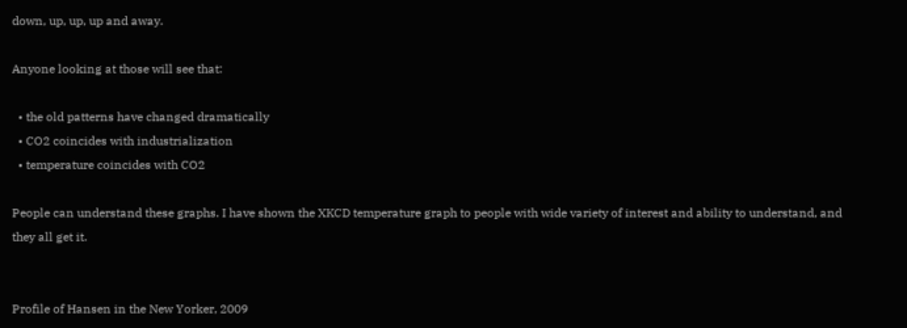down, up, up, up and away.

Anyone looking at those will see that:

  • the old patterns have changed dramatically
  • CO2 coincides with industrialization
  • temperature coincides with CO2

People can understand these graphs. I have shown the XKCD temperature graph to people with wide variety of interest and ability to understand, and they all get it.


Profile of Hansen in the New Yorker, 2009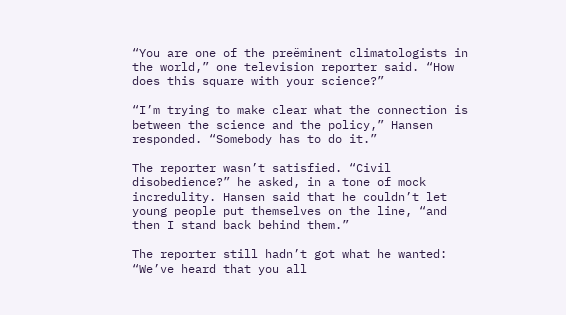“You are one of the preëminent climatologists in the world,” one television reporter said. “How does this square with your science?”

“I’m trying to make clear what the connection is between the science and the policy,” Hansen responded. “Somebody has to do it.”

The reporter wasn’t satisfied. “Civil disobedience?” he asked, in a tone of mock incredulity. Hansen said that he couldn’t let young people put themselves on the line, “and then I stand back behind them.”

The reporter still hadn’t got what he wanted: “We’ve heard that you all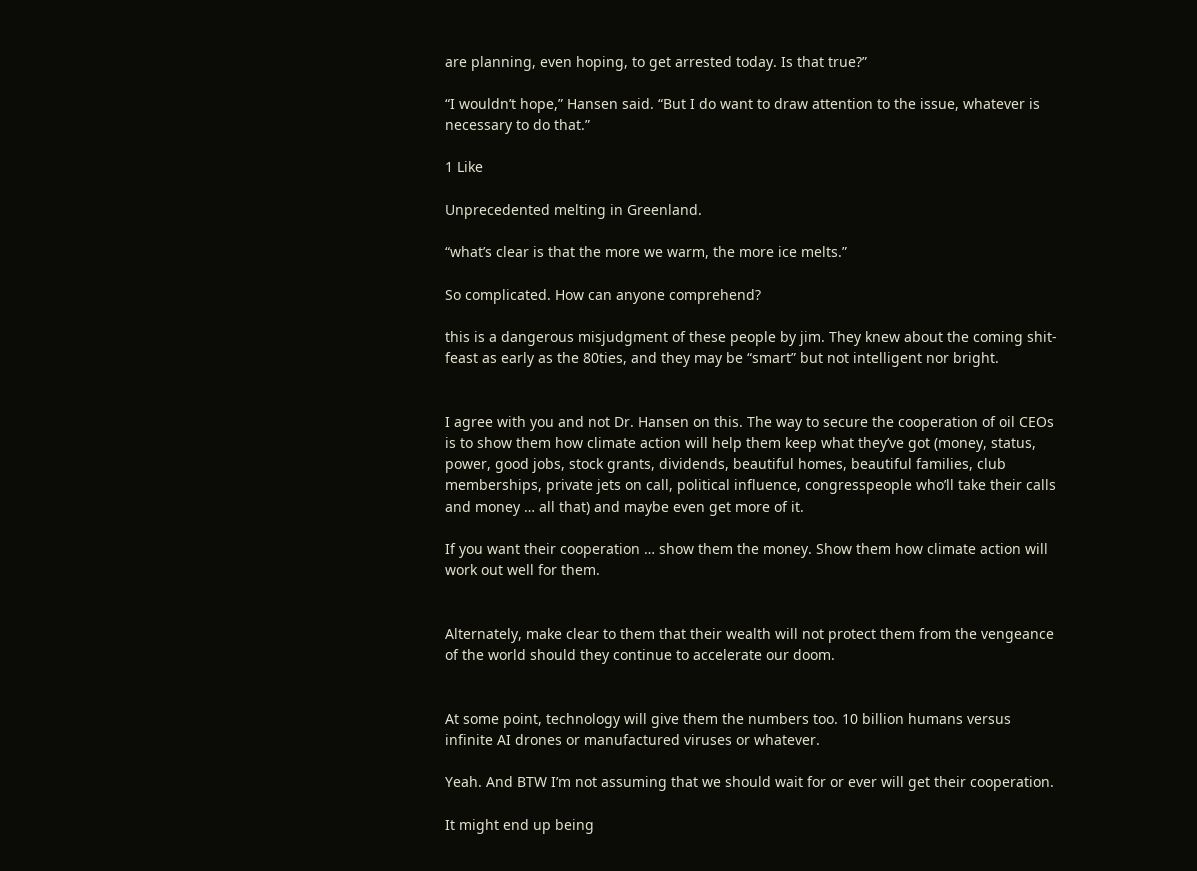are planning, even hoping, to get arrested today. Is that true?”

“I wouldn’t hope,” Hansen said. “But I do want to draw attention to the issue, whatever is necessary to do that.”

1 Like

Unprecedented melting in Greenland.

“what’s clear is that the more we warm, the more ice melts.”

So complicated. How can anyone comprehend?

this is a dangerous misjudgment of these people by jim. They knew about the coming shit-feast as early as the 80ties, and they may be “smart” but not intelligent nor bright.


I agree with you and not Dr. Hansen on this. The way to secure the cooperation of oil CEOs is to show them how climate action will help them keep what they’ve got (money, status, power, good jobs, stock grants, dividends, beautiful homes, beautiful families, club memberships, private jets on call, political influence, congresspeople who’ll take their calls and money … all that) and maybe even get more of it.

If you want their cooperation … show them the money. Show them how climate action will work out well for them.


Alternately, make clear to them that their wealth will not protect them from the vengeance of the world should they continue to accelerate our doom.


At some point, technology will give them the numbers too. 10 billion humans versus infinite AI drones or manufactured viruses or whatever.

Yeah. And BTW I’m not assuming that we should wait for or ever will get their cooperation.

It might end up being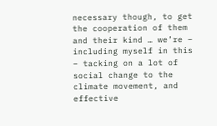necessary though, to get the cooperation of them and their kind … we’re – including myself in this – tacking on a lot of social change to the climate movement, and effective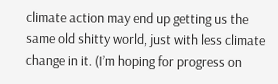climate action may end up getting us the same old shitty world, just with less climate change in it. (I’m hoping for progress on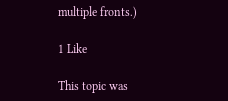multiple fronts.)

1 Like

This topic was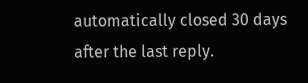automatically closed 30 days after the last reply.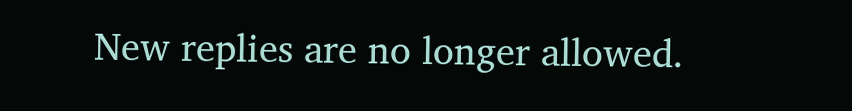New replies are no longer allowed.